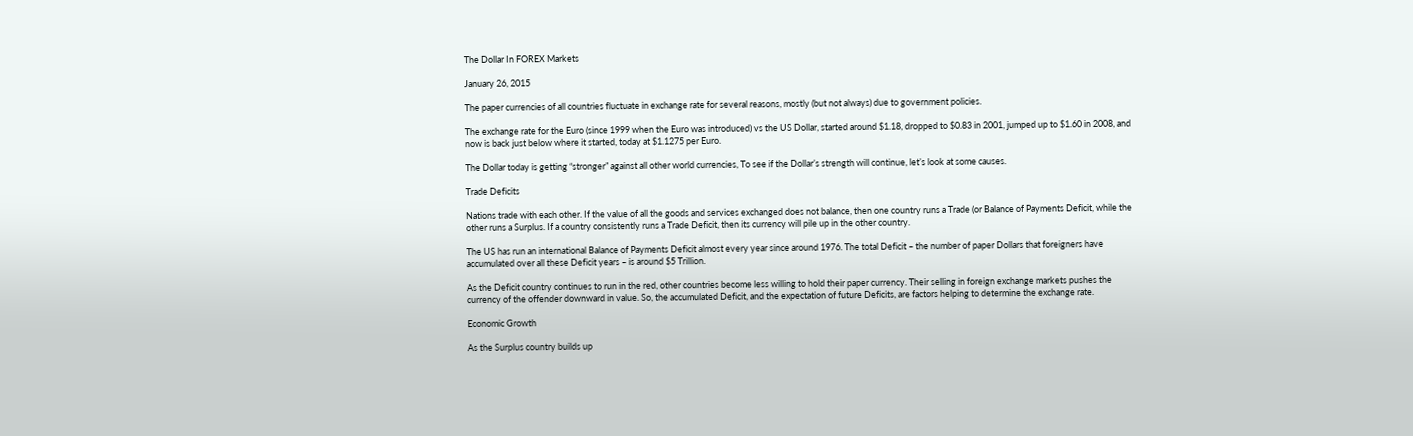The Dollar In FOREX Markets

January 26, 2015

The paper currencies of all countries fluctuate in exchange rate for several reasons, mostly (but not always) due to government policies.

The exchange rate for the Euro (since 1999 when the Euro was introduced) vs the US Dollar, started around $1.18, dropped to $0.83 in 2001, jumped up to $1.60 in 2008, and now is back just below where it started, today at $1.1275 per Euro.

The Dollar today is getting “stronger” against all other world currencies, To see if the Dollar’s strength will continue, let’s look at some causes.

Trade Deficits

Nations trade with each other. If the value of all the goods and services exchanged does not balance, then one country runs a Trade (or Balance of Payments Deficit, while the other runs a Surplus. If a country consistently runs a Trade Deficit, then its currency will pile up in the other country.

The US has run an international Balance of Payments Deficit almost every year since around 1976. The total Deficit – the number of paper Dollars that foreigners have accumulated over all these Deficit years – is around $5 Trillion.

As the Deficit country continues to run in the red, other countries become less willing to hold their paper currency. Their selling in foreign exchange markets pushes the currency of the offender downward in value. So, the accumulated Deficit, and the expectation of future Deficits, are factors helping to determine the exchange rate.

Economic Growth

As the Surplus country builds up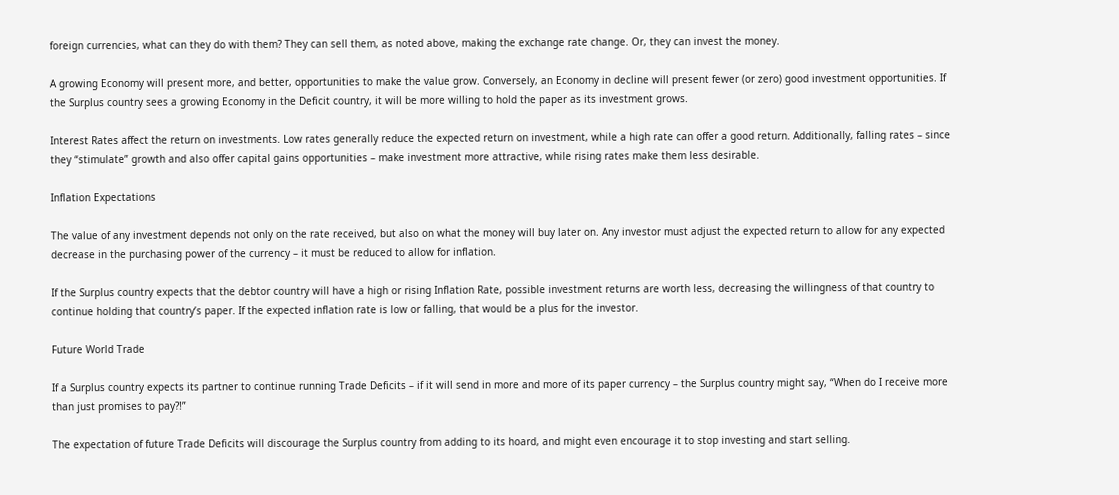foreign currencies, what can they do with them? They can sell them, as noted above, making the exchange rate change. Or, they can invest the money.

A growing Economy will present more, and better, opportunities to make the value grow. Conversely, an Economy in decline will present fewer (or zero) good investment opportunities. If the Surplus country sees a growing Economy in the Deficit country, it will be more willing to hold the paper as its investment grows.

Interest Rates affect the return on investments. Low rates generally reduce the expected return on investment, while a high rate can offer a good return. Additionally, falling rates – since they “stimulate” growth and also offer capital gains opportunities – make investment more attractive, while rising rates make them less desirable.

Inflation Expectations

The value of any investment depends not only on the rate received, but also on what the money will buy later on. Any investor must adjust the expected return to allow for any expected decrease in the purchasing power of the currency – it must be reduced to allow for inflation.

If the Surplus country expects that the debtor country will have a high or rising Inflation Rate, possible investment returns are worth less, decreasing the willingness of that country to continue holding that country’s paper. If the expected inflation rate is low or falling, that would be a plus for the investor.

Future World Trade

If a Surplus country expects its partner to continue running Trade Deficits – if it will send in more and more of its paper currency – the Surplus country might say, “When do I receive more than just promises to pay?!”

The expectation of future Trade Deficits will discourage the Surplus country from adding to its hoard, and might even encourage it to stop investing and start selling.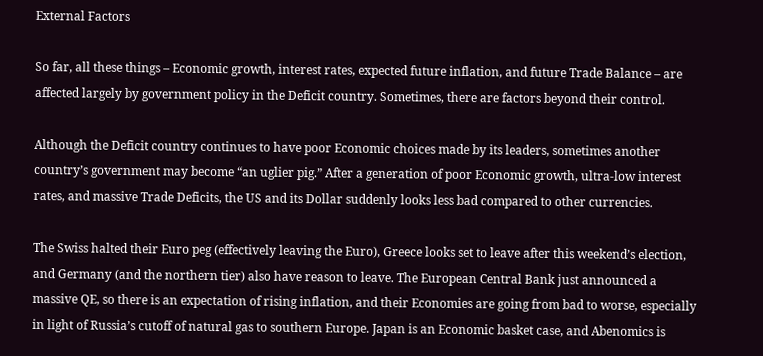External Factors

So far, all these things – Economic growth, interest rates, expected future inflation, and future Trade Balance – are affected largely by government policy in the Deficit country. Sometimes, there are factors beyond their control.

Although the Deficit country continues to have poor Economic choices made by its leaders, sometimes another country’s government may become “an uglier pig.” After a generation of poor Economic growth, ultra-low interest rates, and massive Trade Deficits, the US and its Dollar suddenly looks less bad compared to other currencies.

The Swiss halted their Euro peg (effectively leaving the Euro), Greece looks set to leave after this weekend’s election, and Germany (and the northern tier) also have reason to leave. The European Central Bank just announced a massive QE, so there is an expectation of rising inflation, and their Economies are going from bad to worse, especially in light of Russia’s cutoff of natural gas to southern Europe. Japan is an Economic basket case, and Abenomics is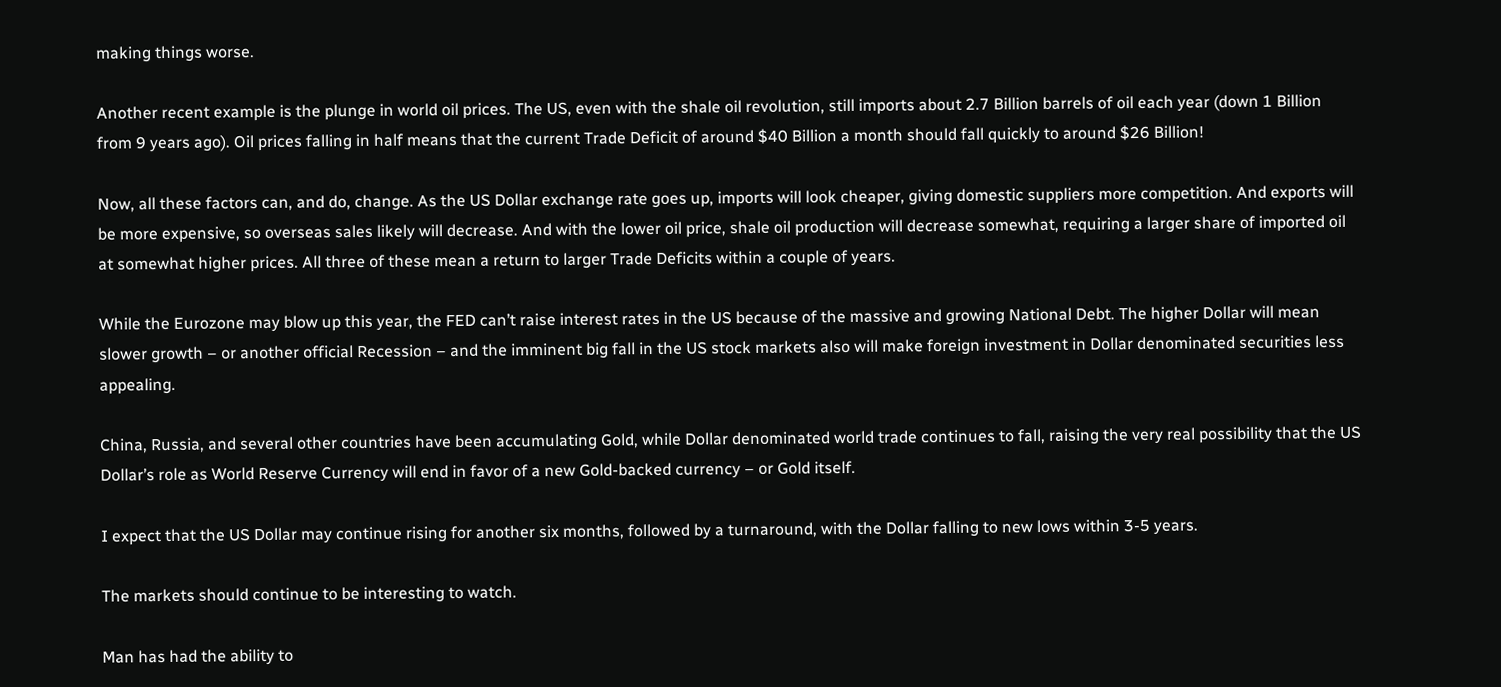making things worse.

Another recent example is the plunge in world oil prices. The US, even with the shale oil revolution, still imports about 2.7 Billion barrels of oil each year (down 1 Billion from 9 years ago). Oil prices falling in half means that the current Trade Deficit of around $40 Billion a month should fall quickly to around $26 Billion!

Now, all these factors can, and do, change. As the US Dollar exchange rate goes up, imports will look cheaper, giving domestic suppliers more competition. And exports will be more expensive, so overseas sales likely will decrease. And with the lower oil price, shale oil production will decrease somewhat, requiring a larger share of imported oil at somewhat higher prices. All three of these mean a return to larger Trade Deficits within a couple of years.

While the Eurozone may blow up this year, the FED can’t raise interest rates in the US because of the massive and growing National Debt. The higher Dollar will mean slower growth – or another official Recession – and the imminent big fall in the US stock markets also will make foreign investment in Dollar denominated securities less appealing.

China, Russia, and several other countries have been accumulating Gold, while Dollar denominated world trade continues to fall, raising the very real possibility that the US Dollar’s role as World Reserve Currency will end in favor of a new Gold-backed currency – or Gold itself.

I expect that the US Dollar may continue rising for another six months, followed by a turnaround, with the Dollar falling to new lows within 3-5 years.

The markets should continue to be interesting to watch.

Man has had the ability to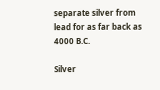separate silver from lead for as far back as 4000 B.C.

Silver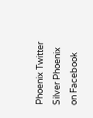Phoenix Twitter                 Silver Phoenix on Facebook